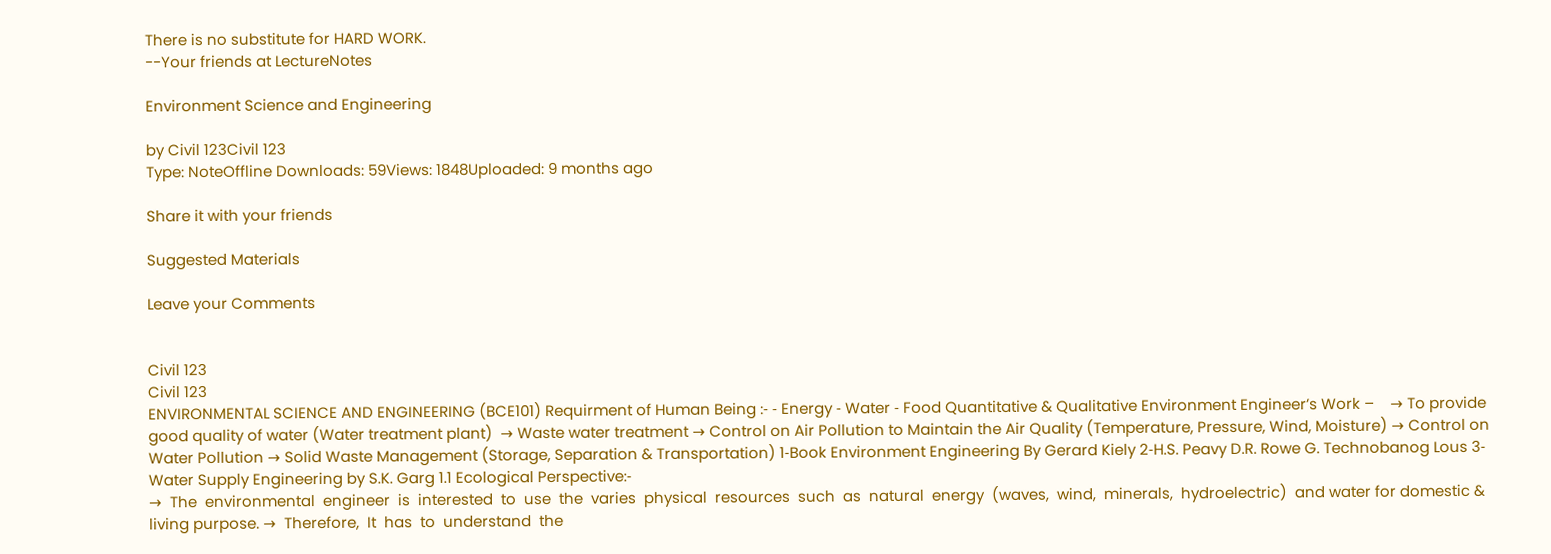There is no substitute for HARD WORK.
--Your friends at LectureNotes

Environment Science and Engineering

by Civil 123Civil 123
Type: NoteOffline Downloads: 59Views: 1848Uploaded: 9 months ago

Share it with your friends

Suggested Materials

Leave your Comments


Civil 123
Civil 123
ENVIRONMENTAL SCIENCE AND ENGINEERING (BCE101) Requirment of Human Being :‐ ‐ Energy ‐ Water ‐ Food Quantitative & Qualitative Environment Engineer’s Work –    → To provide good quality of water (Water treatment plant)  → Waste water treatment → Control on Air Pollution to Maintain the Air Quality (Temperature, Pressure, Wind, Moisture) → Control on Water Pollution → Solid Waste Management (Storage, Separation & Transportation) 1‐Book Environment Engineering By Gerard Kiely 2‐H.S. Peavy D.R. Rowe G. Technobanog Lous 3‐ Water Supply Engineering by S.K. Garg 1.1 Ecological Perspective:‐
→  The  environmental  engineer  is  interested  to  use  the  varies  physical  resources  such  as  natural  energy  (waves,  wind,  minerals,  hydroelectric)  and water for domestic & living purpose. →  Therefore,  It  has  to  understand  the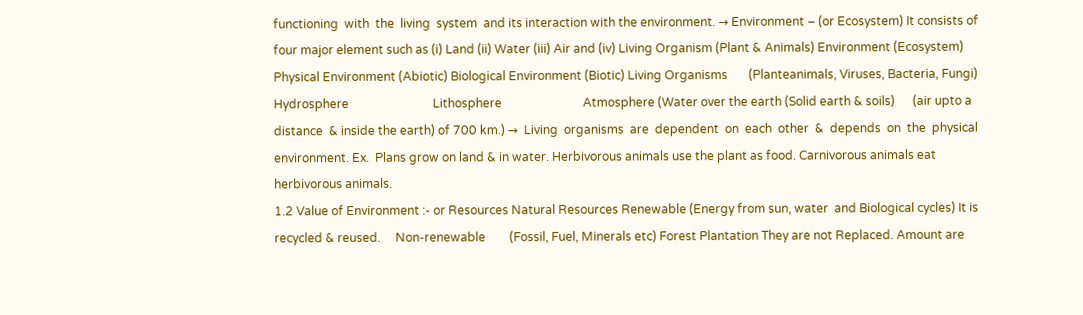functioning  with  the  living  system  and its interaction with the environment. → Environment – (or Ecosystem) It consists of four major element such as (i) Land (ii) Water (iii) Air and (iv) Living Organism (Plant & Animals) Environment (Ecosystem) Physical Environment (Abiotic) Biological Environment (Biotic) Living Organisms       (Planteanimals, Viruses, Bacteria, Fungi) Hydrosphere                            Lithosphere                           Atmosphere (Water over the earth (Solid earth & soils)      (air upto a distance  & inside the earth) of 700 km.) →  Living  organisms  are  dependent  on  each  other  &  depends  on  the  physical  environment. Ex.  Plans grow on land & in water. Herbivorous animals use the plant as food. Carnivorous animals eat herbivorous animals.
1.2 Value of Environment :‐ or Resources Natural Resources Renewable (Energy from sun, water  and Biological cycles) It is recycled & reused.     Non‐renewable        (Fossil, Fuel, Minerals etc) Forest Plantation They are not Replaced. Amount are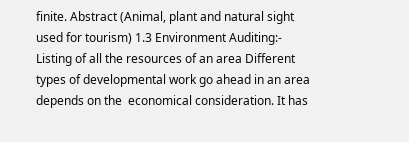finite. Abstract (Animal, plant and natural sight used for tourism) 1.3 Environment Auditing:‐ Listing of all the resources of an area Different types of developmental work go ahead in an area depends on the  economical consideration. It has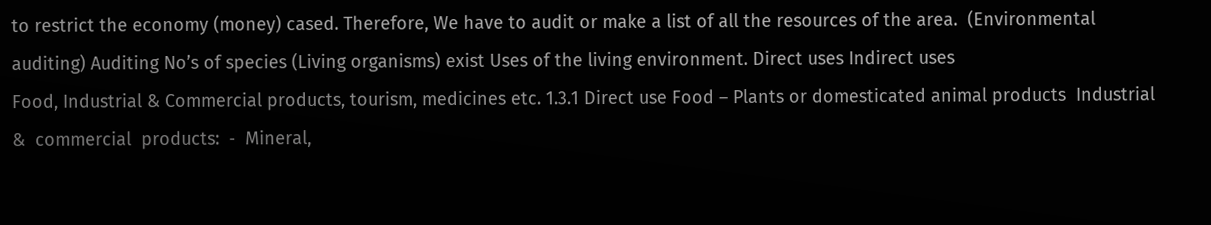to restrict the economy (money) cased. Therefore, We have to audit or make a list of all the resources of the area.  (Environmental auditing) Auditing No’s of species (Living organisms) exist Uses of the living environment. Direct uses Indirect uses
Food, Industrial & Commercial products, tourism, medicines etc. 1.3.1 Direct use Food – Plants or domesticated animal products  Industrial  &  commercial  products:  ‐  Mineral,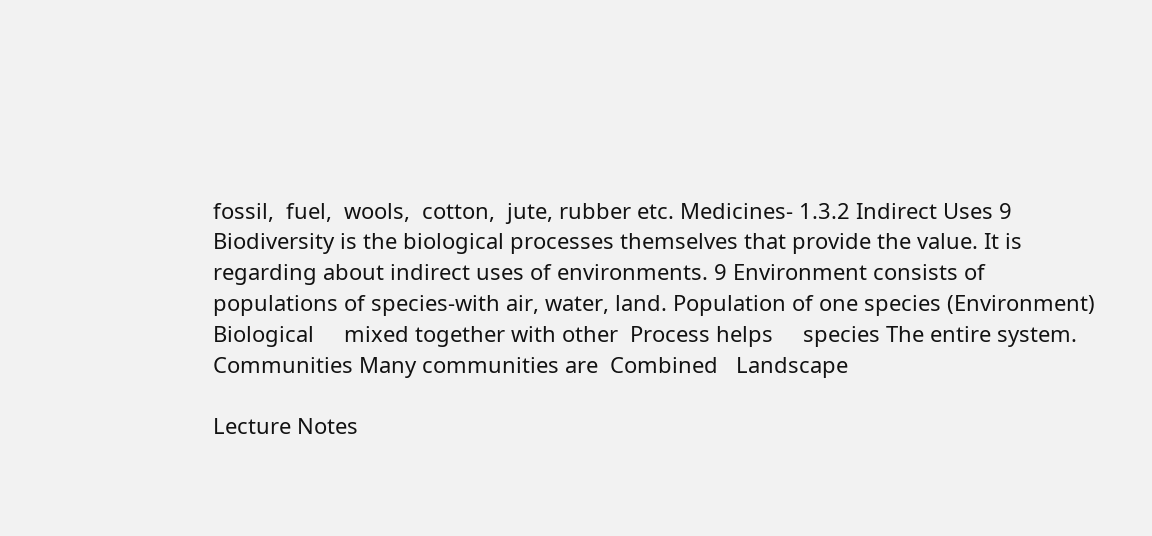fossil,  fuel,  wools,  cotton,  jute, rubber etc. Medicines‐ 1.3.2 Indirect Uses 9 Biodiversity is the biological processes themselves that provide the value. It is regarding about indirect uses of environments. 9 Environment consists of populations of species‐with air, water, land. Population of one species (Environment) Biological     mixed together with other  Process helps     species The entire system.       Communities Many communities are  Combined   Landscape

Lecture Notes